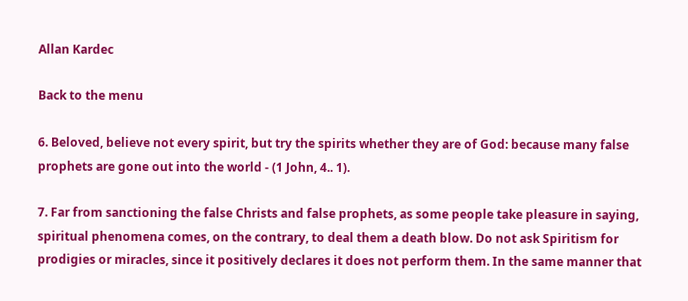Allan Kardec

Back to the menu

6. Beloved, believe not every spirit, but try the spirits whether they are of God: because many false prophets are gone out into the world - (1 John, 4.. 1).

7. Far from sanctioning the false Christs and false prophets, as some people take pleasure in saying, spiritual phenomena comes, on the contrary, to deal them a death blow. Do not ask Spiritism for prodigies or miracles, since it positively declares it does not perform them. In the same manner that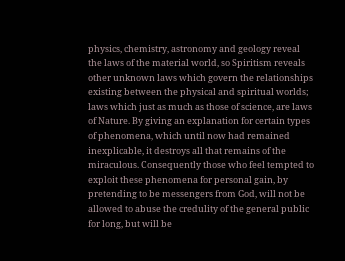physics, chemistry, astronomy and geology reveal the laws of the material world, so Spiritism reveals other unknown laws which govern the relationships existing between the physical and spiritual worlds; laws which just as much as those of science, are laws of Nature. By giving an explanation for certain types of phenomena, which until now had remained inexplicable, it destroys all that remains of the miraculous. Consequently those who feel tempted to exploit these phenomena for personal gain, by pretending to be messengers from God, will not be allowed to abuse the credulity of the general public for long, but will be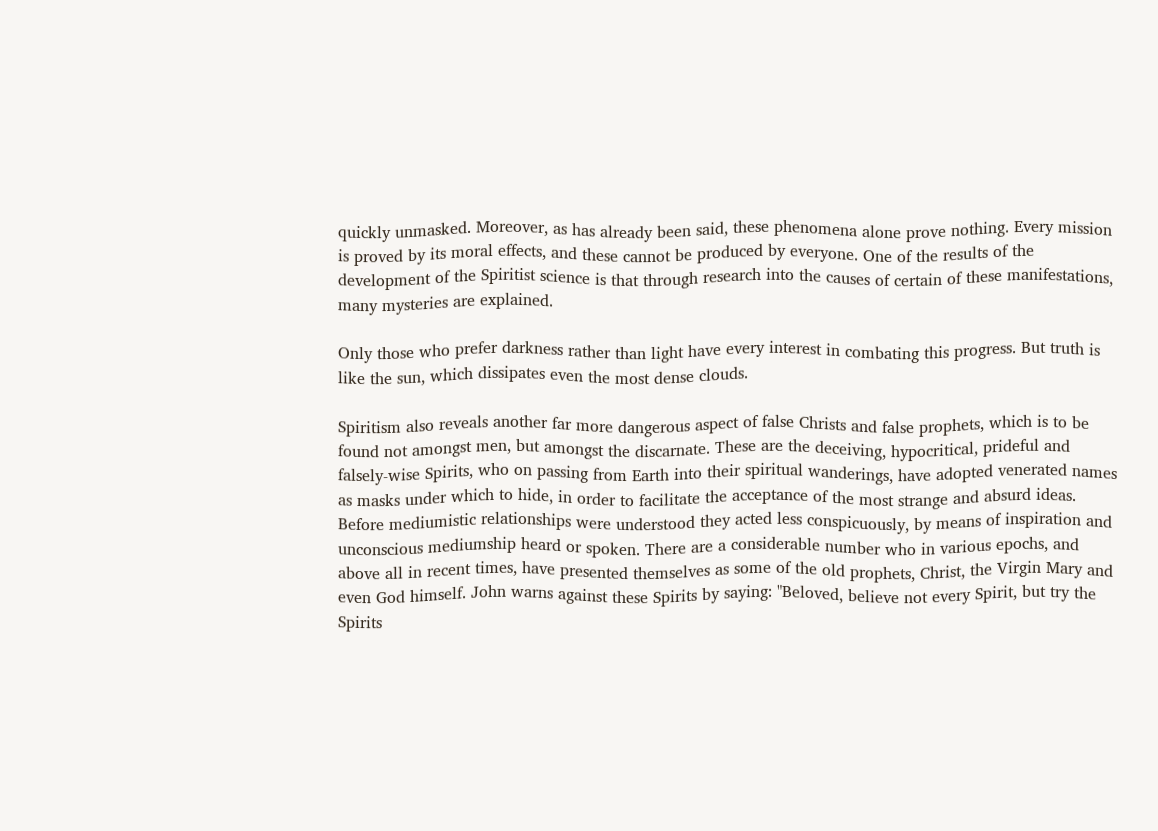quickly unmasked. Moreover, as has already been said, these phenomena alone prove nothing. Every mission is proved by its moral effects, and these cannot be produced by everyone. One of the results of the development of the Spiritist science is that through research into the causes of certain of these manifestations, many mysteries are explained.

Only those who prefer darkness rather than light have every interest in combating this progress. But truth is like the sun, which dissipates even the most dense clouds.

Spiritism also reveals another far more dangerous aspect of false Christs and false prophets, which is to be found not amongst men, but amongst the discarnate. These are the deceiving, hypocritical, prideful and falsely-wise Spirits, who on passing from Earth into their spiritual wanderings, have adopted venerated names as masks under which to hide, in order to facilitate the acceptance of the most strange and absurd ideas. Before mediumistic relationships were understood they acted less conspicuously, by means of inspiration and unconscious mediumship heard or spoken. There are a considerable number who in various epochs, and above all in recent times, have presented themselves as some of the old prophets, Christ, the Virgin Mary and even God himself. John warns against these Spirits by saying: "Beloved, believe not every Spirit, but try the Spirits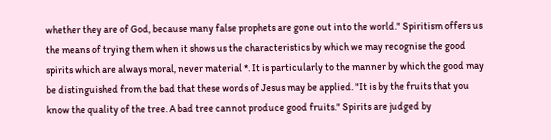whether they are of God, because many false prophets are gone out into the world." Spiritism offers us the means of trying them when it shows us the characteristics by which we may recognise the good spirits which are always moral, never material *. It is particularly to the manner by which the good may be distinguished from the bad that these words of Jesus may be applied. "It is by the fruits that you know the quality of the tree. A bad tree cannot produce good fruits." Spirits are judged by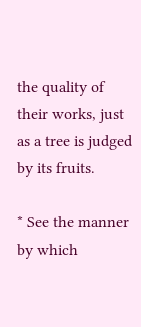the quality of their works, just as a tree is judged by its fruits.

* See the manner by which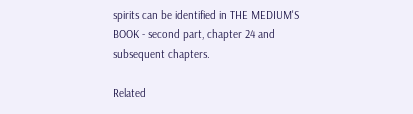spirits can be identified in THE MEDIUM'S BOOK - second part, chapter 24 and subsequent chapters.

Related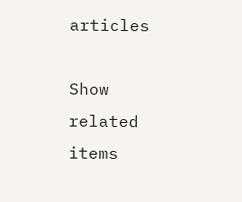articles

Show related items